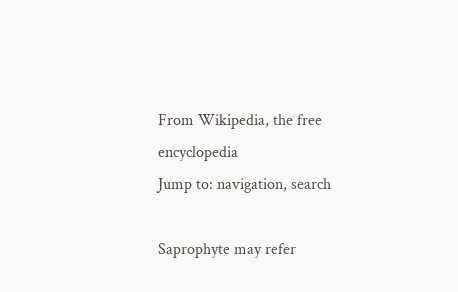From Wikipedia, the free encyclopedia
Jump to: navigation, search

Saprophyte may refer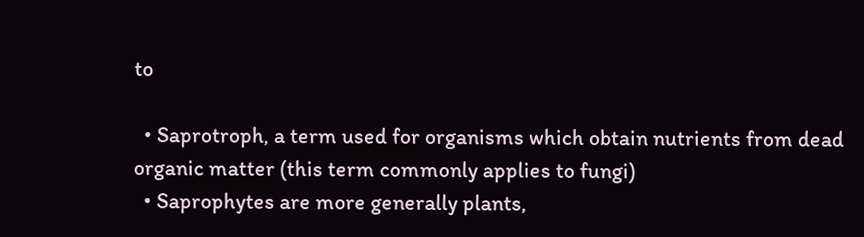to

  • Saprotroph, a term used for organisms which obtain nutrients from dead organic matter (this term commonly applies to fungi)
  • Saprophytes are more generally plants,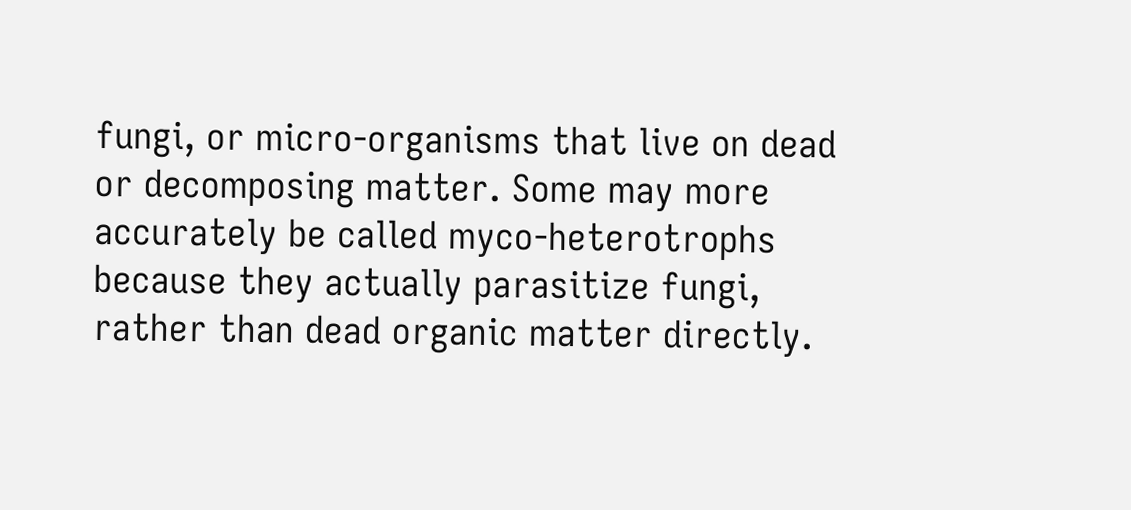fungi, or micro-organisms that live on dead or decomposing matter. Some may more accurately be called myco-heterotrophs because they actually parasitize fungi, rather than dead organic matter directly.